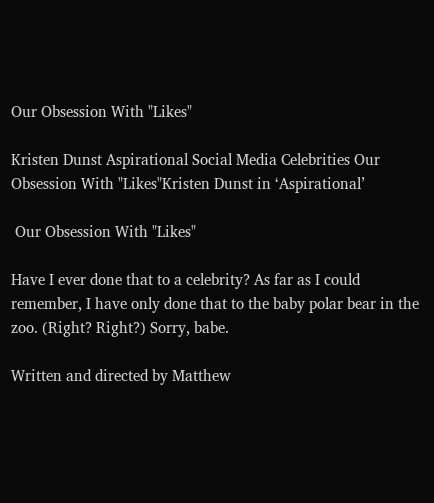Our Obsession With "Likes"

Kristen Dunst Aspirational Social Media Celebrities Our Obsession With "Likes"Kristen Dunst in ‘Aspirational’

 Our Obsession With "Likes"

Have I ever done that to a celebrity? As far as I could remember, I have only done that to the baby polar bear in the zoo. (Right? Right?) Sorry, babe.

Written and directed by Matthew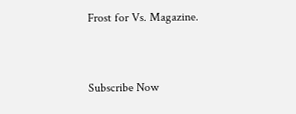Frost for Vs. Magazine.


Subscribe Now